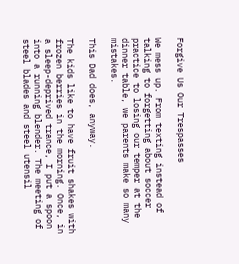Forgive Us Our Trespasses

We mess up. From texting instead of talking to forgetting about soccer practice to losing our temper at the dinner table, we parents make so many mistakes.

This Dad does, anyway.

The kids like to have fruit shakes with frozen berries in the morning. Once, in a sleep-deprived trance, I put a spoon into a running blender. The meeting of steel blades and steel utensil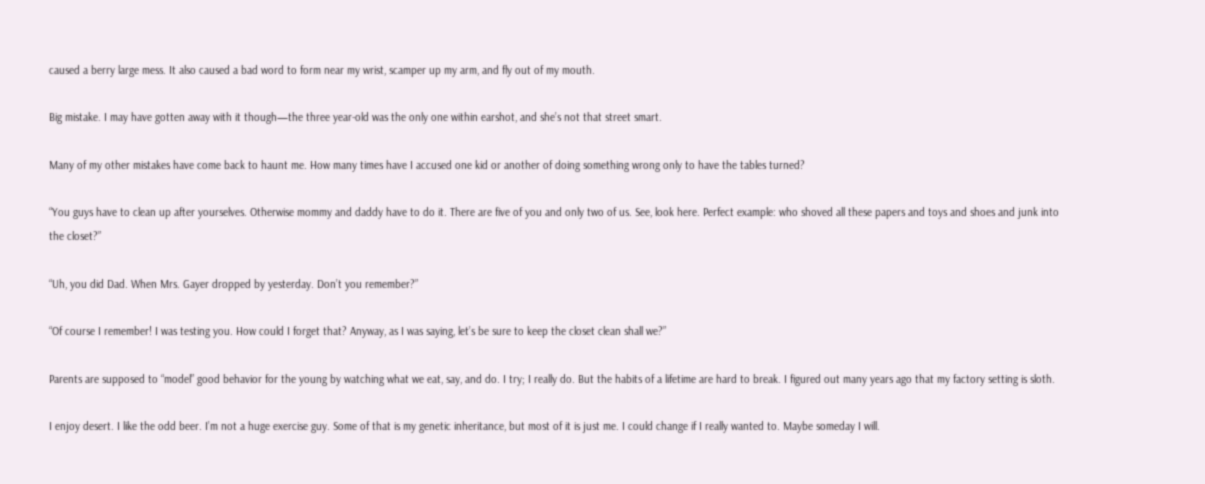caused a berry large mess. It also caused a bad word to form near my wrist, scamper up my arm, and fly out of my mouth.

Big mistake. I may have gotten away with it though—the three year-old was the only one within earshot, and she’s not that street smart.

Many of my other mistakes have come back to haunt me. How many times have I accused one kid or another of doing something wrong only to have the tables turned?

“You guys have to clean up after yourselves. Otherwise mommy and daddy have to do it. There are five of you and only two of us. See, look here. Perfect example: who shoved all these papers and toys and shoes and junk into the closet?”

“Uh, you did Dad. When Mrs. Gayer dropped by yesterday. Don’t you remember?”

“Of course I remember! I was testing you. How could I forget that? Anyway, as I was saying, let’s be sure to keep the closet clean shall we?”

Parents are supposed to “model” good behavior for the young by watching what we eat, say, and do. I try; I really do. But the habits of a lifetime are hard to break. I figured out many years ago that my factory setting is sloth.

I enjoy desert. I like the odd beer. I’m not a huge exercise guy. Some of that is my genetic inheritance, but most of it is just me. I could change if I really wanted to. Maybe someday I will.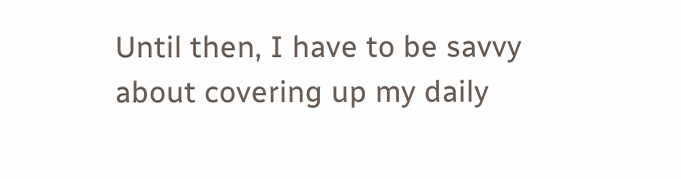Until then, I have to be savvy about covering up my daily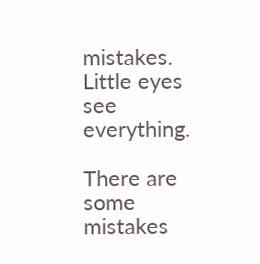mistakes. Little eyes see everything.

There are some mistakes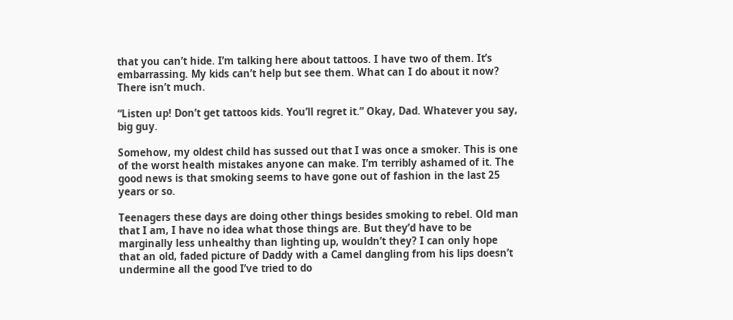that you can’t hide. I’m talking here about tattoos. I have two of them. It’s embarrassing. My kids can’t help but see them. What can I do about it now? There isn’t much.

“Listen up! Don’t get tattoos kids. You’ll regret it.” Okay, Dad. Whatever you say, big guy.

Somehow, my oldest child has sussed out that I was once a smoker. This is one of the worst health mistakes anyone can make. I’m terribly ashamed of it. The good news is that smoking seems to have gone out of fashion in the last 25 years or so.

Teenagers these days are doing other things besides smoking to rebel. Old man that I am, I have no idea what those things are. But they’d have to be marginally less unhealthy than lighting up, wouldn’t they? I can only hope that an old, faded picture of Daddy with a Camel dangling from his lips doesn’t undermine all the good I’ve tried to do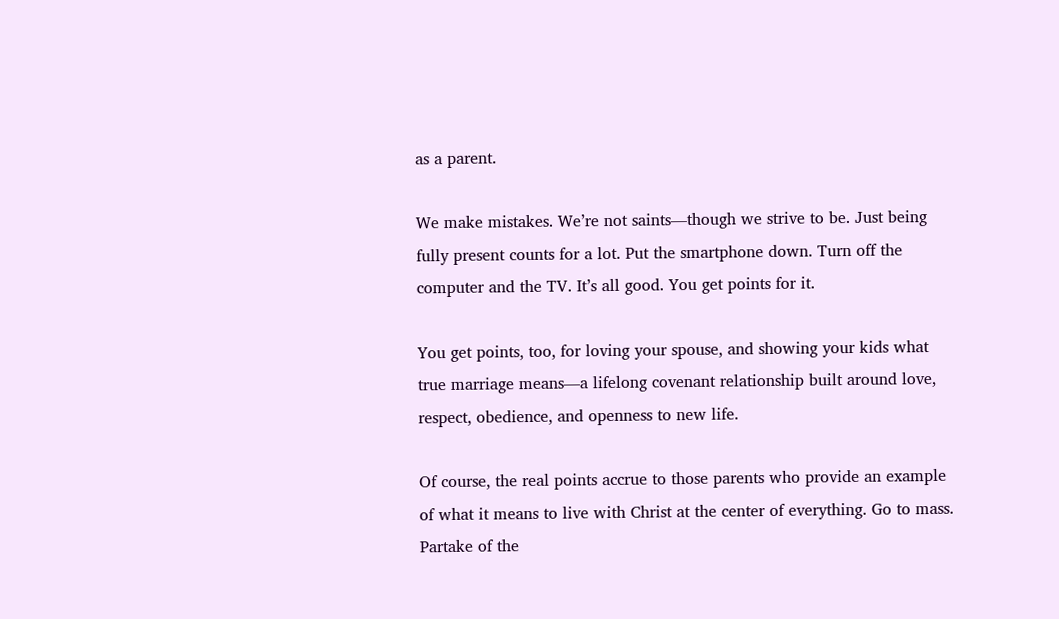as a parent.

We make mistakes. We’re not saints—though we strive to be. Just being fully present counts for a lot. Put the smartphone down. Turn off the computer and the TV. It’s all good. You get points for it.

You get points, too, for loving your spouse, and showing your kids what true marriage means—a lifelong covenant relationship built around love, respect, obedience, and openness to new life.

Of course, the real points accrue to those parents who provide an example of what it means to live with Christ at the center of everything. Go to mass. Partake of the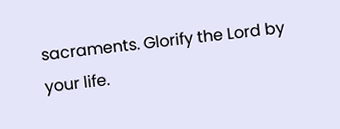sacraments. Glorify the Lord by your life.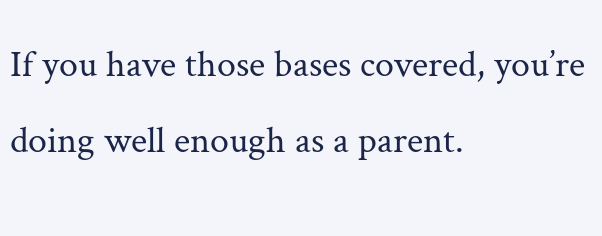If you have those bases covered, you’re doing well enough as a parent.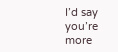I’d say you’re more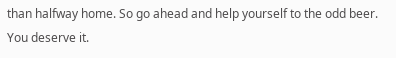than halfway home. So go ahead and help yourself to the odd beer. You deserve it.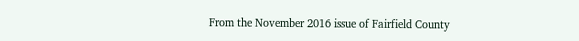From the November 2016 issue of Fairfield County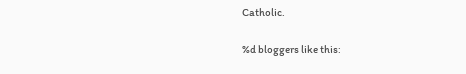Catholic.

%d bloggers like this: